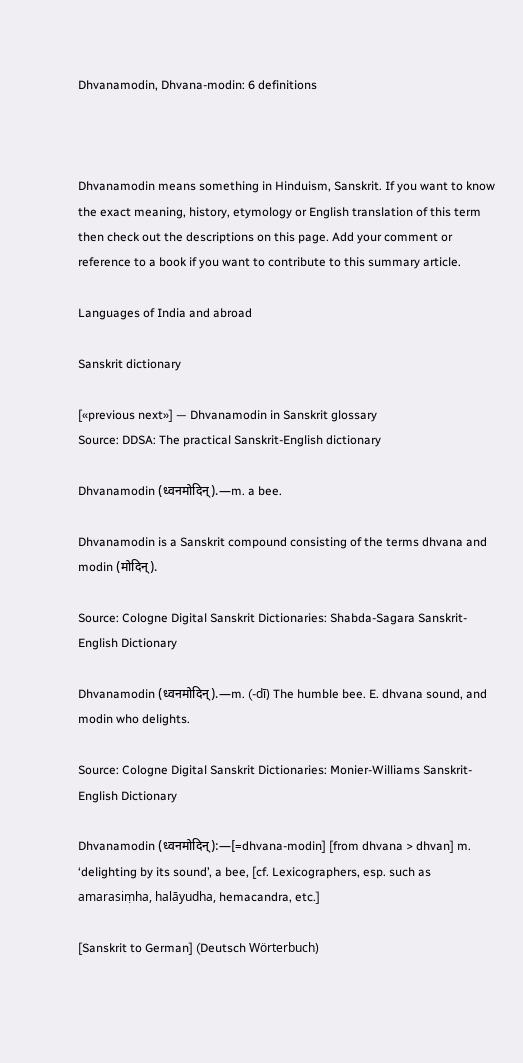Dhvanamodin, Dhvana-modin: 6 definitions



Dhvanamodin means something in Hinduism, Sanskrit. If you want to know the exact meaning, history, etymology or English translation of this term then check out the descriptions on this page. Add your comment or reference to a book if you want to contribute to this summary article.

Languages of India and abroad

Sanskrit dictionary

[«previous next»] — Dhvanamodin in Sanskrit glossary
Source: DDSA: The practical Sanskrit-English dictionary

Dhvanamodin (ध्वनमोदिन्).—m. a bee.

Dhvanamodin is a Sanskrit compound consisting of the terms dhvana and modin (मोदिन्).

Source: Cologne Digital Sanskrit Dictionaries: Shabda-Sagara Sanskrit-English Dictionary

Dhvanamodin (ध्वनमोदिन्).—m. (-dī) The humble bee. E. dhvana sound, and modin who delights.

Source: Cologne Digital Sanskrit Dictionaries: Monier-Williams Sanskrit-English Dictionary

Dhvanamodin (ध्वनमोदिन्):—[=dhvana-modin] [from dhvana > dhvan] m. ‘delighting by its sound’, a bee, [cf. Lexicographers, esp. such as amarasiṃha, halāyudha, hemacandra, etc.]

[Sanskrit to German] (Deutsch Wörterbuch)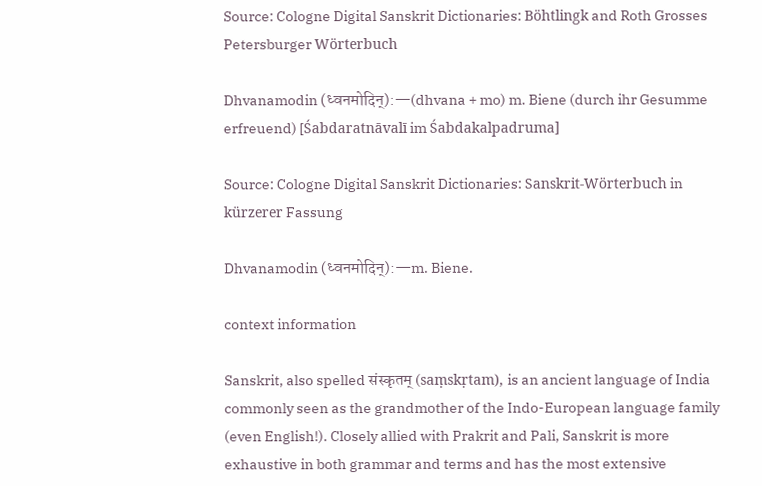Source: Cologne Digital Sanskrit Dictionaries: Böhtlingk and Roth Grosses Petersburger Wörterbuch

Dhvanamodin (ध्वनमोदिन्):—(dhvana + mo) m. Biene (durch ihr Gesumme erfreuend) [Śabdaratnāvalī im Śabdakalpadruma]

Source: Cologne Digital Sanskrit Dictionaries: Sanskrit-Wörterbuch in kürzerer Fassung

Dhvanamodin (ध्वनमोदिन्):—m. Biene.

context information

Sanskrit, also spelled संस्कृतम् (saṃskṛtam), is an ancient language of India commonly seen as the grandmother of the Indo-European language family (even English!). Closely allied with Prakrit and Pali, Sanskrit is more exhaustive in both grammar and terms and has the most extensive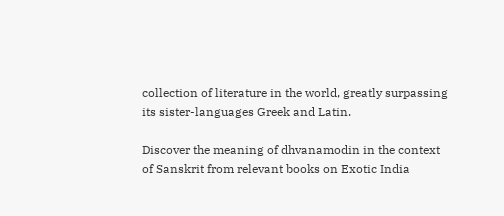collection of literature in the world, greatly surpassing its sister-languages Greek and Latin.

Discover the meaning of dhvanamodin in the context of Sanskrit from relevant books on Exotic India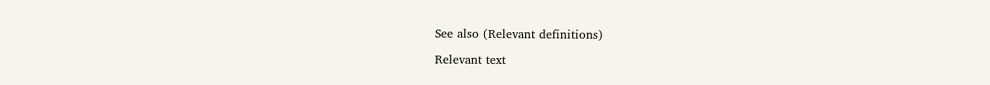See also (Relevant definitions)

Relevant text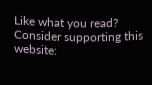Like what you read? Consider supporting this website: